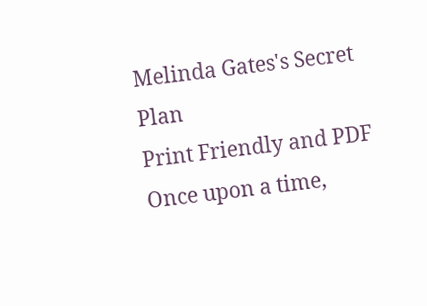Melinda Gates's Secret Plan
Print Friendly and PDF
Once upon a time,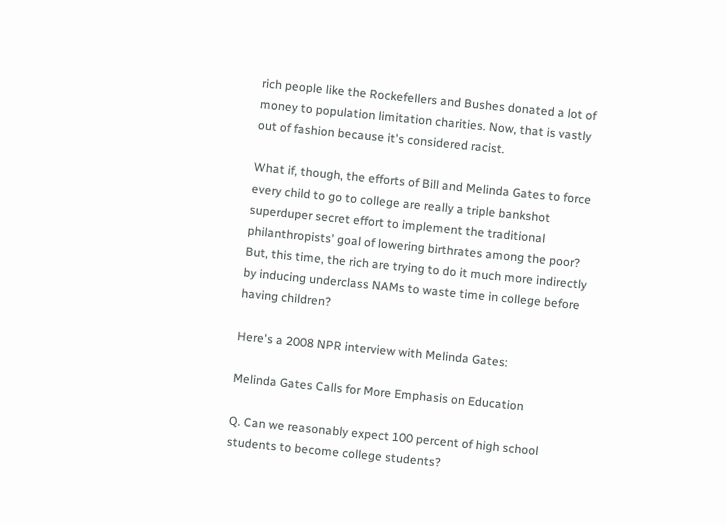rich people like the Rockefellers and Bushes donated a lot of money to population limitation charities. Now, that is vastly out of fashion because it's considered racist.

What if, though, the efforts of Bill and Melinda Gates to force every child to go to college are really a triple bankshot superduper secret effort to implement the traditional philanthropists' goal of lowering birthrates among the poor? But, this time, the rich are trying to do it much more indirectly by inducing underclass NAMs to waste time in college before having children?

Here's a 2008 NPR interview with Melinda Gates:

Melinda Gates Calls for More Emphasis on Education

Q. Can we reasonably expect 100 percent of high school students to become college students?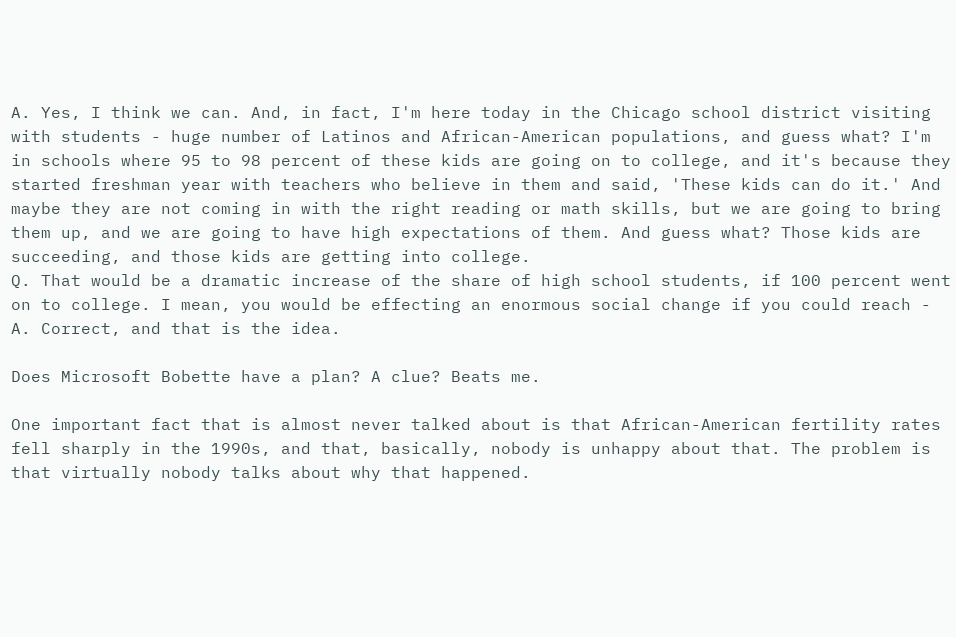A. Yes, I think we can. And, in fact, I'm here today in the Chicago school district visiting with students - huge number of Latinos and African-American populations, and guess what? I'm in schools where 95 to 98 percent of these kids are going on to college, and it's because they started freshman year with teachers who believe in them and said, 'These kids can do it.' And maybe they are not coming in with the right reading or math skills, but we are going to bring them up, and we are going to have high expectations of them. And guess what? Those kids are succeeding, and those kids are getting into college.
Q. That would be a dramatic increase of the share of high school students, if 100 percent went on to college. I mean, you would be effecting an enormous social change if you could reach -
A. Correct, and that is the idea.

Does Microsoft Bobette have a plan? A clue? Beats me.

One important fact that is almost never talked about is that African-American fertility rates fell sharply in the 1990s, and that, basically, nobody is unhappy about that. The problem is that virtually nobody talks about why that happened.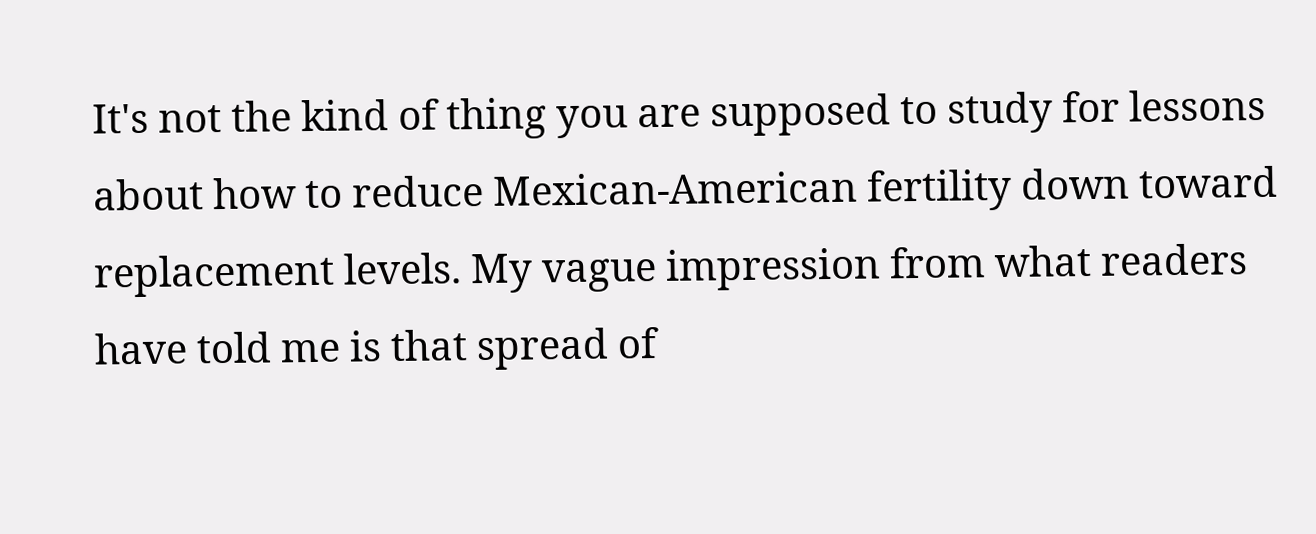It's not the kind of thing you are supposed to study for lessons about how to reduce Mexican-American fertility down toward replacement levels. My vague impression from what readers have told me is that spread of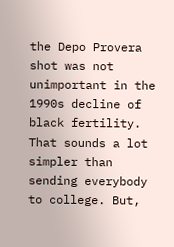the Depo Provera shot was not unimportant in the 1990s decline of black fertility. That sounds a lot simpler than sending everybody to college. But,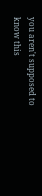you aren't supposed to know this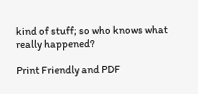kind of stuff; so who knows what really happened?

Print Friendly and PDF